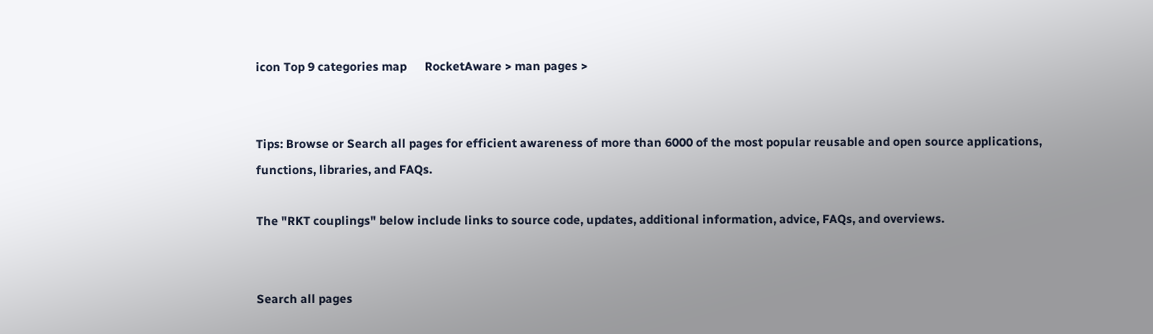icon Top 9 categories map      RocketAware > man pages >


Tips: Browse or Search all pages for efficient awareness of more than 6000 of the most popular reusable and open source applications, functions, libraries, and FAQs.

The "RKT couplings" below include links to source code, updates, additional information, advice, FAQs, and overviews.


Search all pages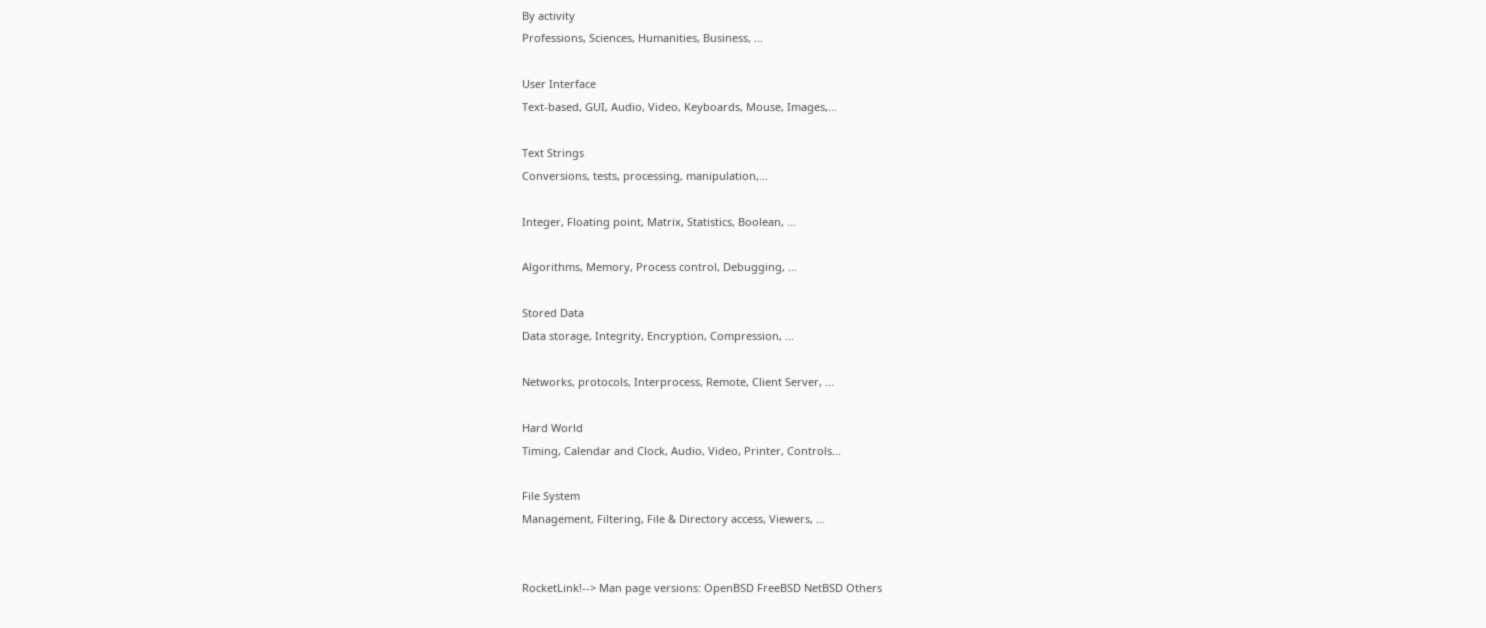By activity
Professions, Sciences, Humanities, Business, ...

User Interface
Text-based, GUI, Audio, Video, Keyboards, Mouse, Images,...

Text Strings
Conversions, tests, processing, manipulation,...

Integer, Floating point, Matrix, Statistics, Boolean, ...

Algorithms, Memory, Process control, Debugging, ...

Stored Data
Data storage, Integrity, Encryption, Compression, ...

Networks, protocols, Interprocess, Remote, Client Server, ...

Hard World
Timing, Calendar and Clock, Audio, Video, Printer, Controls...

File System
Management, Filtering, File & Directory access, Viewers, ...


RocketLink!--> Man page versions: OpenBSD FreeBSD NetBSD Others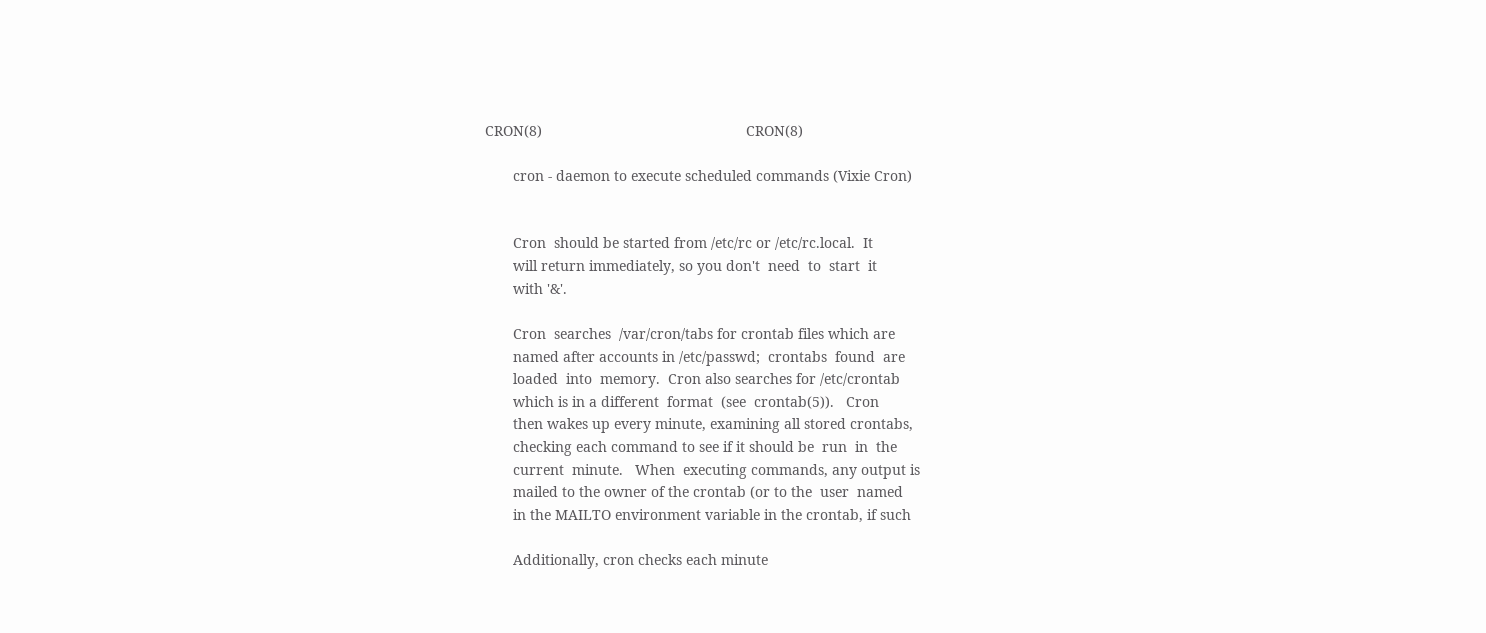CRON(8)                                                   CRON(8)

       cron - daemon to execute scheduled commands (Vixie Cron)


       Cron  should be started from /etc/rc or /etc/rc.local.  It
       will return immediately, so you don't  need  to  start  it
       with '&'.

       Cron  searches  /var/cron/tabs for crontab files which are
       named after accounts in /etc/passwd;  crontabs  found  are
       loaded  into  memory.  Cron also searches for /etc/crontab
       which is in a different  format  (see  crontab(5)).   Cron
       then wakes up every minute, examining all stored crontabs,
       checking each command to see if it should be  run  in  the
       current  minute.   When  executing commands, any output is
       mailed to the owner of the crontab (or to the  user  named
       in the MAILTO environment variable in the crontab, if such

       Additionally, cron checks each minute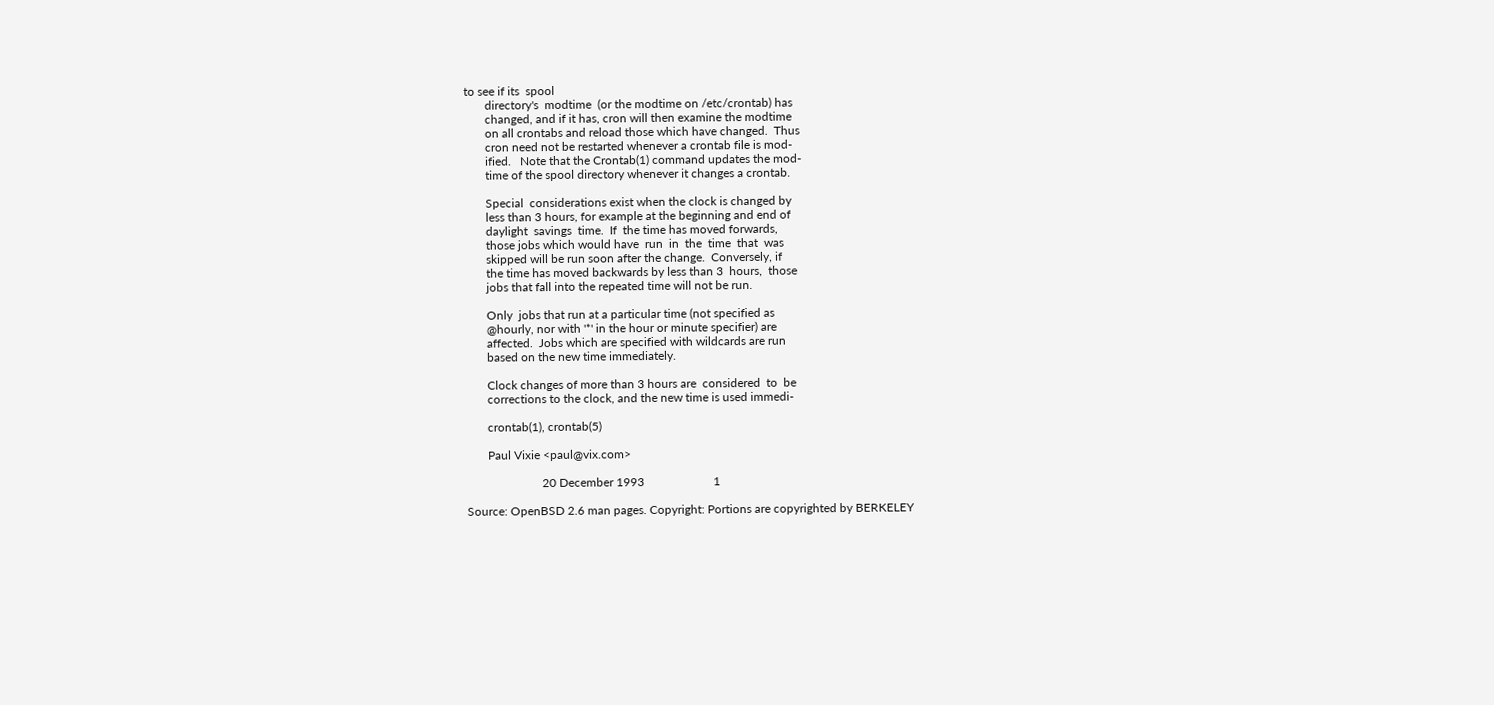to see if its  spool
       directory's  modtime  (or the modtime on /etc/crontab) has
       changed, and if it has, cron will then examine the modtime
       on all crontabs and reload those which have changed.  Thus
       cron need not be restarted whenever a crontab file is mod-
       ified.   Note that the Crontab(1) command updates the mod-
       time of the spool directory whenever it changes a crontab.

       Special  considerations exist when the clock is changed by
       less than 3 hours, for example at the beginning and end of
       daylight  savings  time.  If  the time has moved forwards,
       those jobs which would have  run  in  the  time  that  was
       skipped will be run soon after the change.  Conversely, if
       the time has moved backwards by less than 3  hours,  those
       jobs that fall into the repeated time will not be run.

       Only  jobs that run at a particular time (not specified as
       @hourly, nor with '*' in the hour or minute specifier) are
       affected.  Jobs which are specified with wildcards are run
       based on the new time immediately.

       Clock changes of more than 3 hours are  considered  to  be
       corrections to the clock, and the new time is used immedi-

       crontab(1), crontab(5)

       Paul Vixie <paul@vix.com>

                         20 December 1993                       1

Source: OpenBSD 2.6 man pages. Copyright: Portions are copyrighted by BERKELEY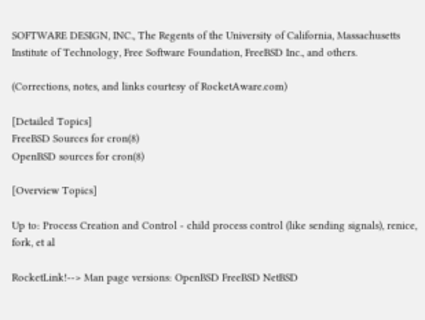SOFTWARE DESIGN, INC., The Regents of the University of California, Massachusetts
Institute of Technology, Free Software Foundation, FreeBSD Inc., and others.

(Corrections, notes, and links courtesy of RocketAware.com)

[Detailed Topics]
FreeBSD Sources for cron(8)
OpenBSD sources for cron(8)

[Overview Topics]

Up to: Process Creation and Control - child process control (like sending signals), renice, fork, et al

RocketLink!--> Man page versions: OpenBSD FreeBSD NetBSD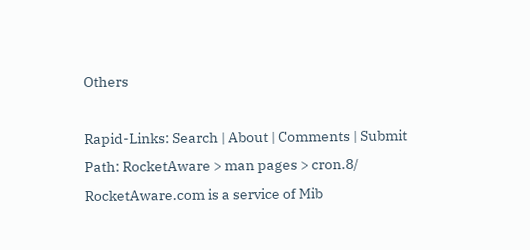Others

Rapid-Links: Search | About | Comments | Submit Path: RocketAware > man pages > cron.8/
RocketAware.com is a service of Mib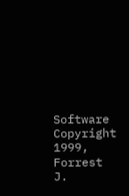Software
Copyright 1999, Forrest J.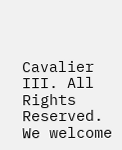Cavalier III. All Rights Reserved.
We welcome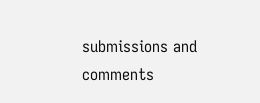submissions and comments